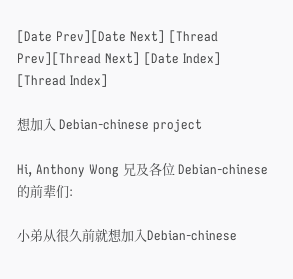[Date Prev][Date Next] [Thread Prev][Thread Next] [Date Index] [Thread Index]

想加入 Debian-chinese project

Hi, Anthony Wong 兄及各位 Debian-chinese 的前辈们:

小弟从很久前就想加入Debian-chinese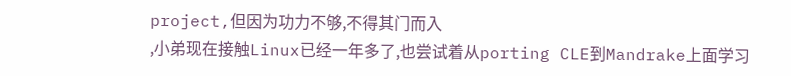project,但因为功力不够,不得其门而入
,小弟现在接触Linux已经一年多了,也尝试着从porting CLE到Mandrake上面学习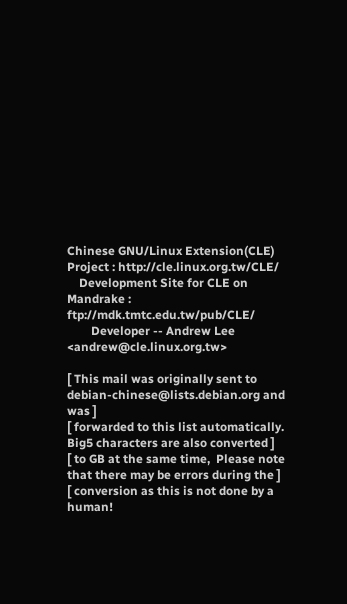Chinese GNU/Linux Extension(CLE) Project : http://cle.linux.org.tw/CLE/
    Development Site for CLE on Mandrake : ftp://mdk.tmtc.edu.tw/pub/CLE/
        Developer -- Andrew Lee <andrew@cle.linux.org.tw>

[ This mail was originally sent to debian-chinese@lists.debian.org and was ]
[ forwarded to this list automatically. Big5 characters are also converted ]
[ to GB at the same time,  Please note that there may be errors during the ]
[ conversion as this is not done by a human!